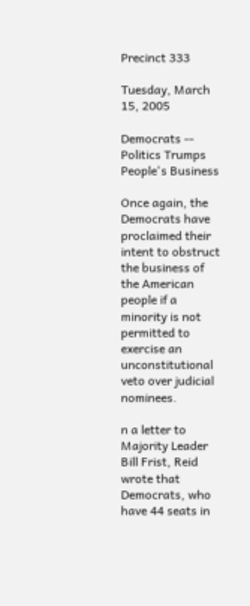Precinct 333

Tuesday, March 15, 2005

Democrats -- Politics Trumps People's Business

Once again, the Democrats have proclaimed their intent to obstruct the business of the American people if a minority is not permitted to exercise an unconstitutional veto over judicial nominees.

n a letter to Majority Leader Bill Frist, Reid wrote that Democrats, who have 44 seats in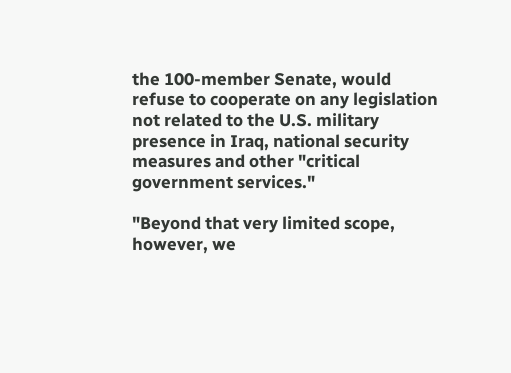the 100-member Senate, would refuse to cooperate on any legislation not related to the U.S. military presence in Iraq, national security measures and other "critical government services."

"Beyond that very limited scope, however, we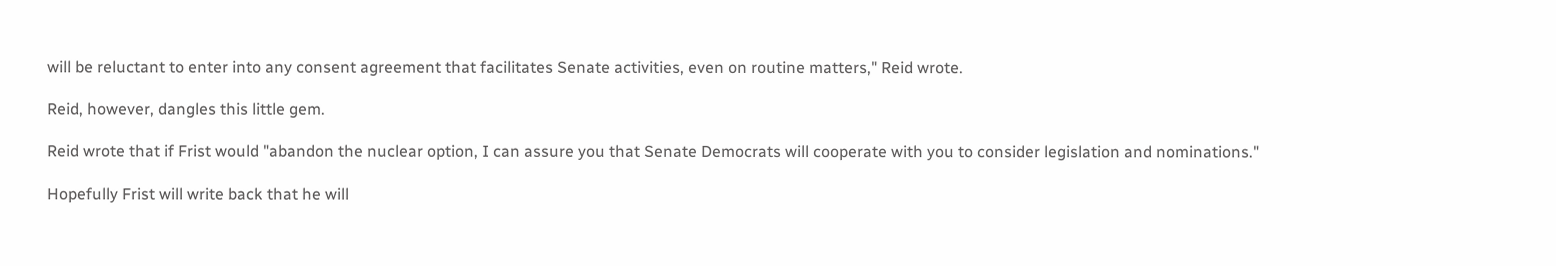will be reluctant to enter into any consent agreement that facilitates Senate activities, even on routine matters," Reid wrote.

Reid, however, dangles this little gem.

Reid wrote that if Frist would "abandon the nuclear option, I can assure you that Senate Democrats will cooperate with you to consider legislation and nominations."

Hopefully Frist will write back that he will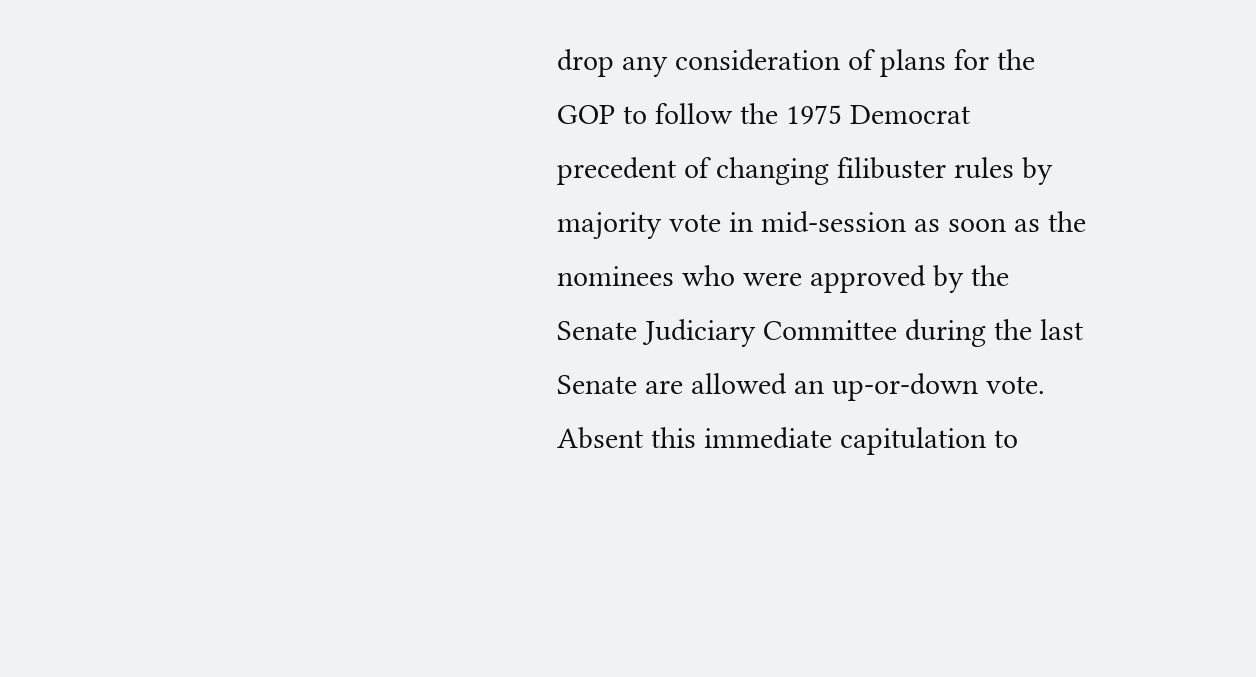drop any consideration of plans for the GOP to follow the 1975 Democrat precedent of changing filibuster rules by majority vote in mid-session as soon as the nominees who were approved by the Senate Judiciary Committee during the last Senate are allowed an up-or-down vote. Absent this immediate capitulation to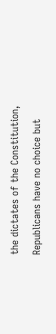the dictates of the Constitution, Republicans have no choice but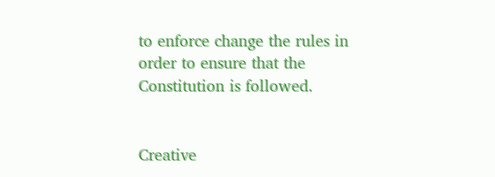to enforce change the rules in order to ensure that the Constitution is followed.


Creative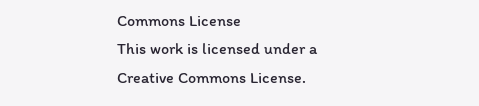Commons License
This work is licensed under a
Creative Commons License.